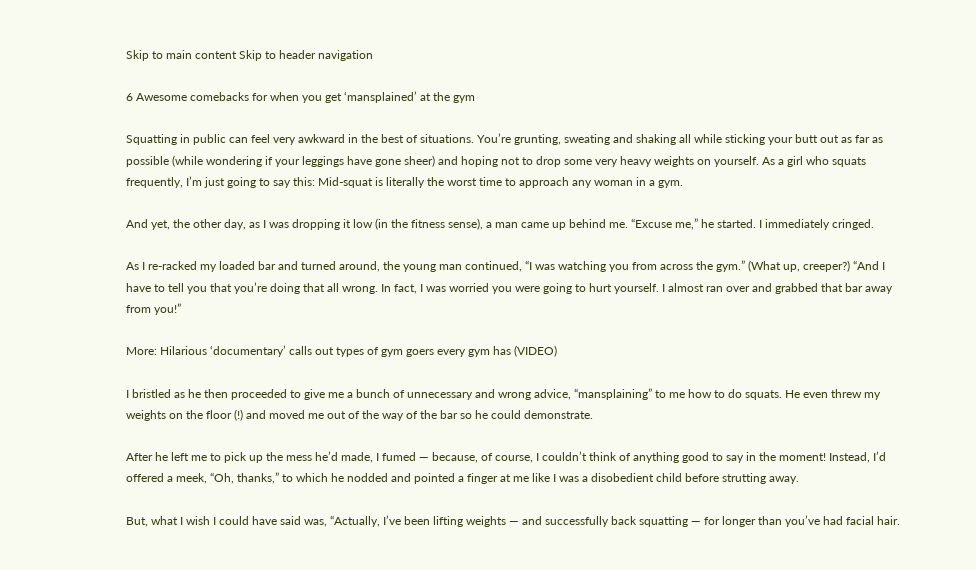Skip to main content Skip to header navigation

6 Awesome comebacks for when you get ‘mansplained’ at the gym

Squatting in public can feel very awkward in the best of situations. You’re grunting, sweating and shaking all while sticking your butt out as far as possible (while wondering if your leggings have gone sheer) and hoping not to drop some very heavy weights on yourself. As a girl who squats frequently, I’m just going to say this: Mid-squat is literally the worst time to approach any woman in a gym.

And yet, the other day, as I was dropping it low (in the fitness sense), a man came up behind me. “Excuse me,” he started. I immediately cringed.

As I re-racked my loaded bar and turned around, the young man continued, “I was watching you from across the gym.” (What up, creeper?) “And I have to tell you that you’re doing that all wrong. In fact, I was worried you were going to hurt yourself. I almost ran over and grabbed that bar away from you!”

More: Hilarious ‘documentary’ calls out types of gym goers every gym has (VIDEO)

I bristled as he then proceeded to give me a bunch of unnecessary and wrong advice, “mansplaining” to me how to do squats. He even threw my weights on the floor (!) and moved me out of the way of the bar so he could demonstrate.

After he left me to pick up the mess he’d made, I fumed — because, of course, I couldn’t think of anything good to say in the moment! Instead, I’d offered a meek, “Oh, thanks,” to which he nodded and pointed a finger at me like I was a disobedient child before strutting away.

But, what I wish I could have said was, “Actually, I’ve been lifting weights — and successfully back squatting — for longer than you’ve had facial hair.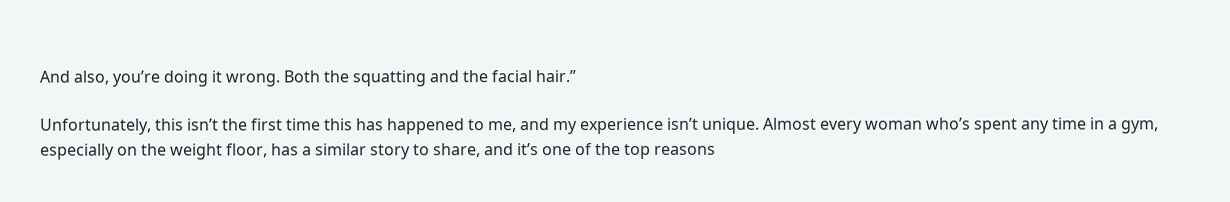And also, you’re doing it wrong. Both the squatting and the facial hair.”

Unfortunately, this isn’t the first time this has happened to me, and my experience isn’t unique. Almost every woman who’s spent any time in a gym, especially on the weight floor, has a similar story to share, and it’s one of the top reasons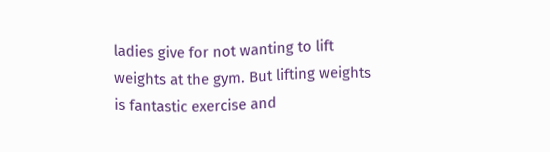ladies give for not wanting to lift weights at the gym. But lifting weights is fantastic exercise and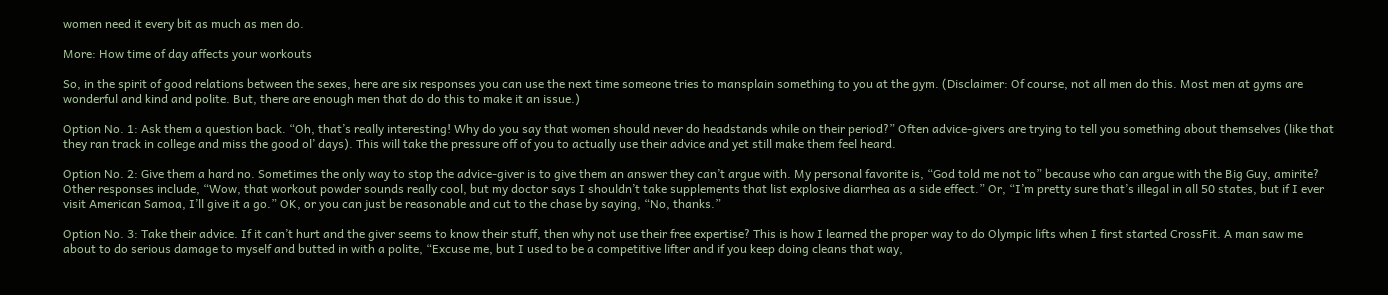women need it every bit as much as men do.

More: How time of day affects your workouts

So, in the spirit of good relations between the sexes, here are six responses you can use the next time someone tries to mansplain something to you at the gym. (Disclaimer: Of course, not all men do this. Most men at gyms are wonderful and kind and polite. But, there are enough men that do do this to make it an issue.)

Option No. 1: Ask them a question back. “Oh, that’s really interesting! Why do you say that women should never do headstands while on their period?” Often advice-givers are trying to tell you something about themselves (like that they ran track in college and miss the good ol’ days). This will take the pressure off of you to actually use their advice and yet still make them feel heard.

Option No. 2: Give them a hard no. Sometimes the only way to stop the advice-giver is to give them an answer they can’t argue with. My personal favorite is, “God told me not to” because who can argue with the Big Guy, amirite? Other responses include, “Wow, that workout powder sounds really cool, but my doctor says I shouldn’t take supplements that list explosive diarrhea as a side effect.” Or, “I’m pretty sure that’s illegal in all 50 states, but if I ever visit American Samoa, I’ll give it a go.” OK, or you can just be reasonable and cut to the chase by saying, “No, thanks.”

Option No. 3: Take their advice. If it can’t hurt and the giver seems to know their stuff, then why not use their free expertise? This is how I learned the proper way to do Olympic lifts when I first started CrossFit. A man saw me about to do serious damage to myself and butted in with a polite, “Excuse me, but I used to be a competitive lifter and if you keep doing cleans that way,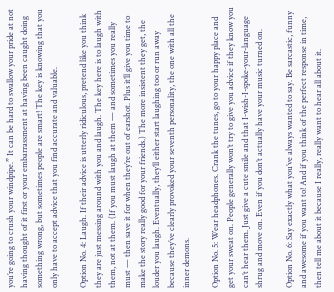you’re going to crush your windpipe.” It can be hard to swallow your pride at not having thought of it first or your embarrassment at having been caught doing something wrong, but sometimes people are smart! The key is knowing that you only have to accept advice that you find accurate and valuable.

Option No. 4: Laugh. If their advice is utterly ridiculous, pretend like you think they are just messing around with you and laugh. The key here is to laugh with them, not at them. (If you must laugh at them — and sometimes you really must — then save it for when they’re out of earshot. Plus it’ll give you time to make the story really good for your friends.) The more insistent they get, the louder you laugh. Eventually, they’ll either start laughing too or run away because they’ve clearly provoked your seventh personality, the one with all the inner demons.

Option No. 5: Wear headphones. Crank the tunes, go to your happy place and get your sweat on. People generally won’t try to give you advice if they know you can’t hear them. Just give a cute smile and that I-wish-I-spoke-your-language shrug and move on. Even if you don’t actually have your music turned on.

Option No. 6: Say exactly what you’ve always wanted to say. Be sarcastic, funny and awesome if you want to! And if you think of the perfect response in time, then tell me about it because I really, really want to hear all about it.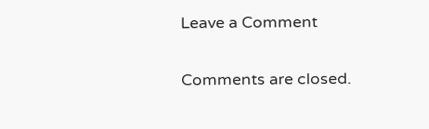Leave a Comment

Comments are closed.